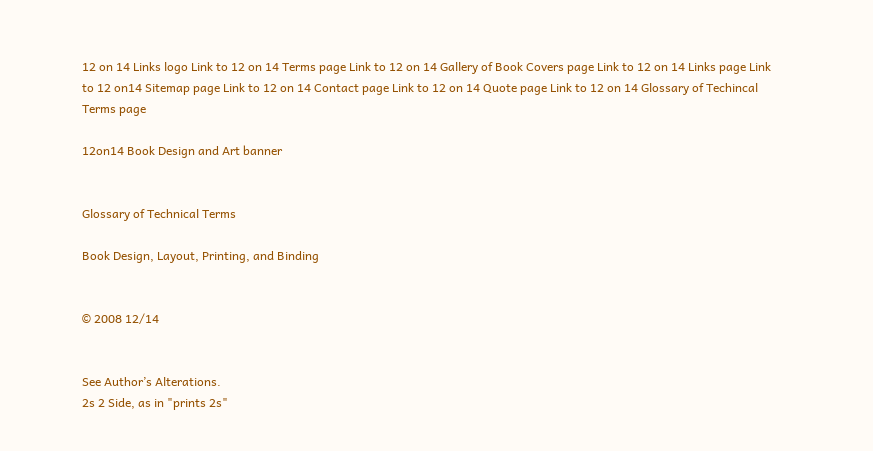12 on 14 Links logo Link to 12 on 14 Terms page Link to 12 on 14 Gallery of Book Covers page Link to 12 on 14 Links page Link to 12 on14 Sitemap page Link to 12 on 14 Contact page Link to 12 on 14 Quote page Link to 12 on 14 Glossary of Techincal Terms page

12on14 Book Design and Art banner


Glossary of Technical Terms

Book Design, Layout, Printing, and Binding


© 2008 12/14


See Author’s Alterations.
2s 2 Side, as in "prints 2s"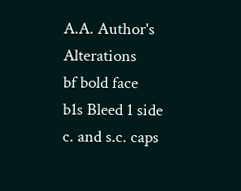A.A. Author's Alterations
bf bold face
b1s Bleed 1 side
c. and s.c. caps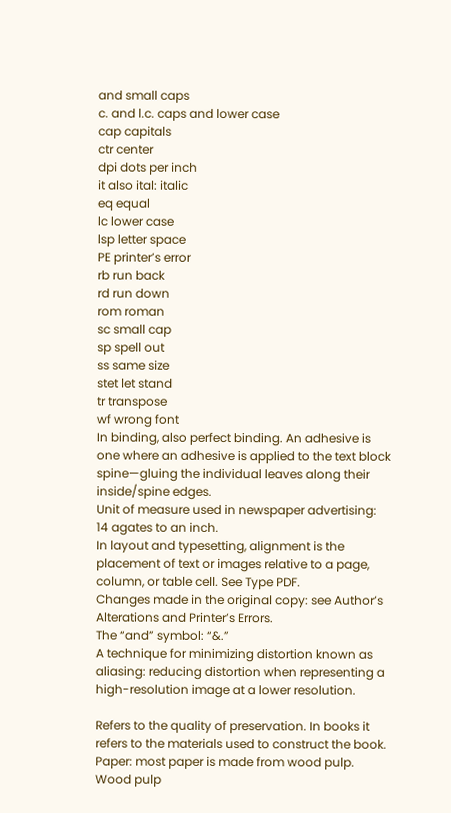and small caps
c. and l.c. caps and lower case
cap capitals
ctr center
dpi dots per inch
it also ital: italic
eq equal
lc lower case
lsp letter space
PE printer’s error
rb run back
rd run down
rom roman
sc small cap
sp spell out
ss same size
stet let stand
tr transpose
wf wrong font
In binding, also perfect binding. An adhesive is one where an adhesive is applied to the text block spine—gluing the individual leaves along their inside/spine edges.
Unit of measure used in newspaper advertising: 14 agates to an inch.
In layout and typesetting, alignment is the placement of text or images relative to a page, column, or table cell. See Type PDF.
Changes made in the original copy: see Author’s Alterations and Printer’s Errors.
The “and” symbol: “&.”
A technique for minimizing distortion known as aliasing: reducing distortion when representing a high-resolution image at a lower resolution.

Refers to the quality of preservation. In books it refers to the materials used to construct the book. Paper: most paper is made from wood pulp. Wood pulp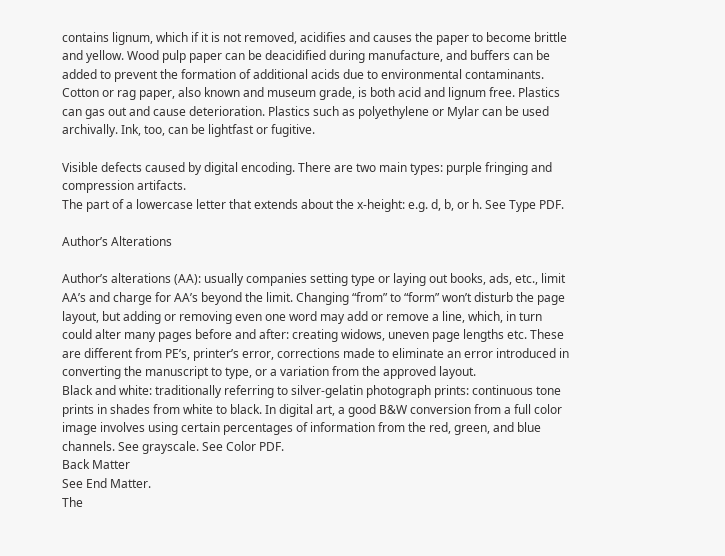contains lignum, which if it is not removed, acidifies and causes the paper to become brittle and yellow. Wood pulp paper can be deacidified during manufacture, and buffers can be added to prevent the formation of additional acids due to environmental contaminants. Cotton or rag paper, also known and museum grade, is both acid and lignum free. Plastics can gas out and cause deterioration. Plastics such as polyethylene or Mylar can be used archivally. Ink, too, can be lightfast or fugitive.

Visible defects caused by digital encoding. There are two main types: purple fringing and compression artifacts.
The part of a lowercase letter that extends about the x-height: e.g. d, b, or h. See Type PDF.

Author’s Alterations

Author’s alterations (AA): usually companies setting type or laying out books, ads, etc., limit AA’s and charge for AA’s beyond the limit. Changing “from” to “form” won’t disturb the page layout, but adding or removing even one word may add or remove a line, which, in turn could alter many pages before and after: creating widows, uneven page lengths etc. These are different from PE’s, printer’s error, corrections made to eliminate an error introduced in converting the manuscript to type, or a variation from the approved layout.
Black and white: traditionally referring to silver-gelatin photograph prints: continuous tone prints in shades from white to black. In digital art, a good B&W conversion from a full color image involves using certain percentages of information from the red, green, and blue channels. See grayscale. See Color PDF.
Back Matter
See End Matter.
The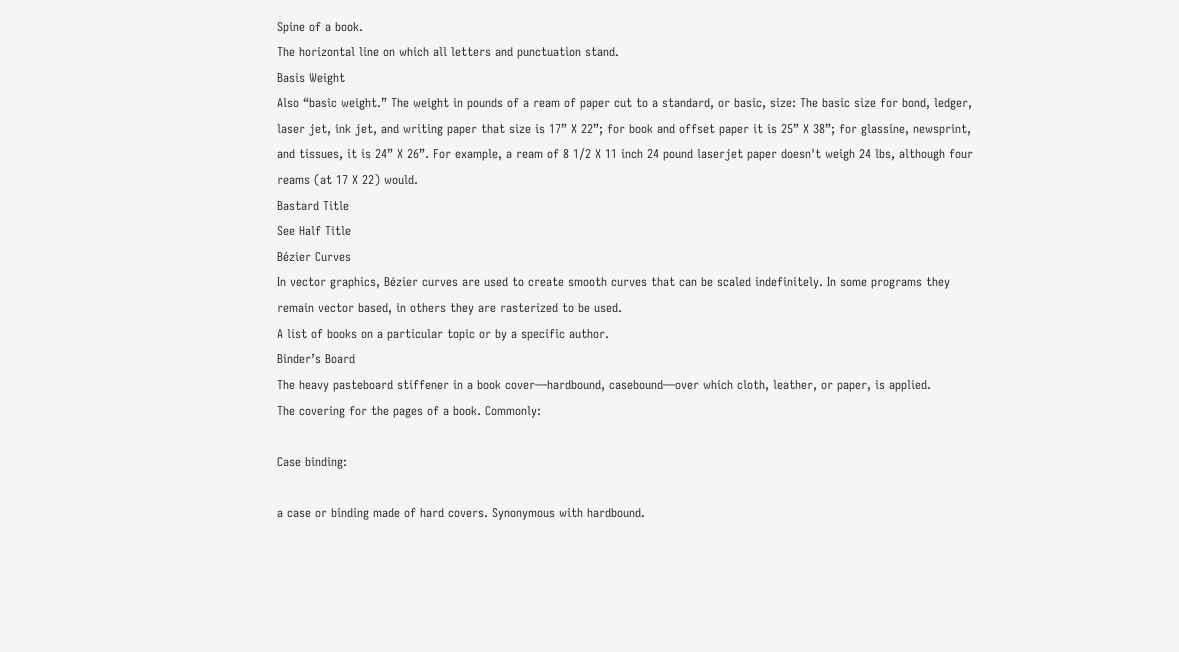Spine of a book.
The horizontal line on which all letters and punctuation stand.
Basis Weight
Also “basic weight.” The weight in pounds of a ream of paper cut to a standard, or basic, size: The basic size for bond, ledger, laser jet, ink jet, and writing paper that size is 17” X 22”; for book and offset paper it is 25” X 38”; for glassine, newsprint, and tissues, it is 24” X 26”. For example, a ream of 8 1/2 X 11 inch 24 pound laserjet paper doesn't weigh 24 lbs, although four reams (at 17 X 22) would.
Bastard Title
See Half Title
Bézier Curves
In vector graphics, Bézier curves are used to create smooth curves that can be scaled indefinitely. In some programs they remain vector based, in others they are rasterized to be used.
A list of books on a particular topic or by a specific author.
Binder’s Board
The heavy pasteboard stiffener in a book cover—hardbound, casebound—over which cloth, leather, or paper, is applied.
The covering for the pages of a book. Commonly:

Case binding:

a case or binding made of hard covers. Synonymous with hardbound.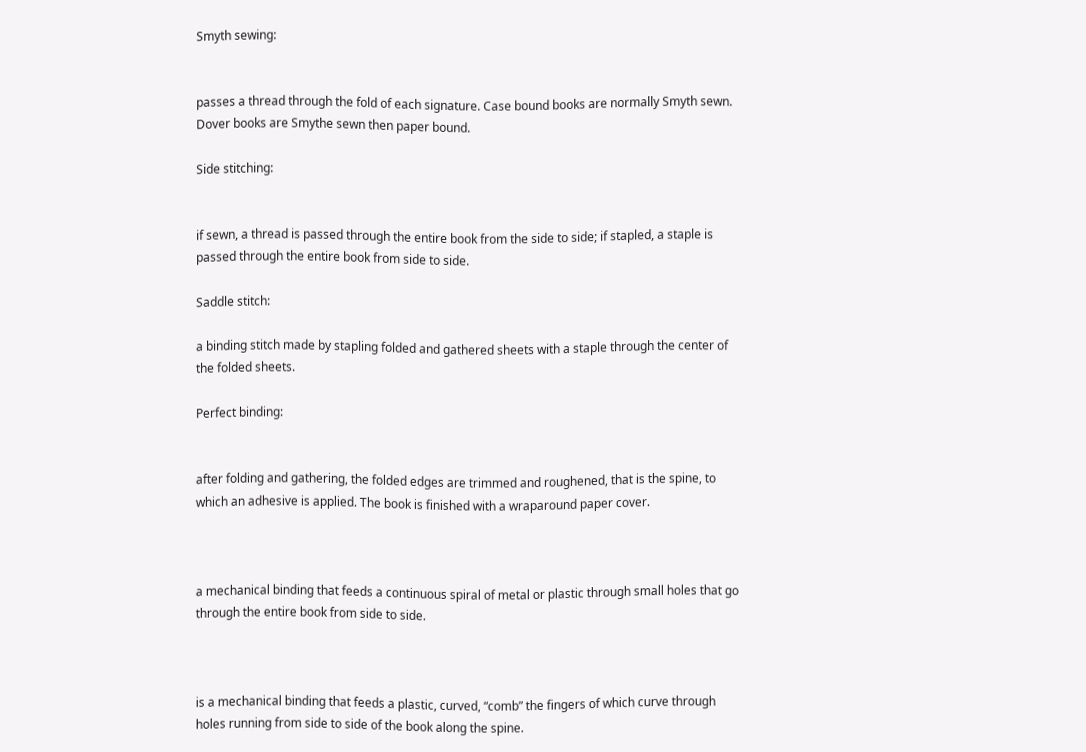Smyth sewing:


passes a thread through the fold of each signature. Case bound books are normally Smyth sewn. Dover books are Smythe sewn then paper bound.

Side stitching:


if sewn, a thread is passed through the entire book from the side to side; if stapled, a staple is passed through the entire book from side to side.

Saddle stitch:

a binding stitch made by stapling folded and gathered sheets with a staple through the center of the folded sheets.

Perfect binding:


after folding and gathering, the folded edges are trimmed and roughened, that is the spine, to which an adhesive is applied. The book is finished with a wraparound paper cover.



a mechanical binding that feeds a continuous spiral of metal or plastic through small holes that go through the entire book from side to side.



is a mechanical binding that feeds a plastic, curved, “comb” the fingers of which curve through holes running from side to side of the book along the spine.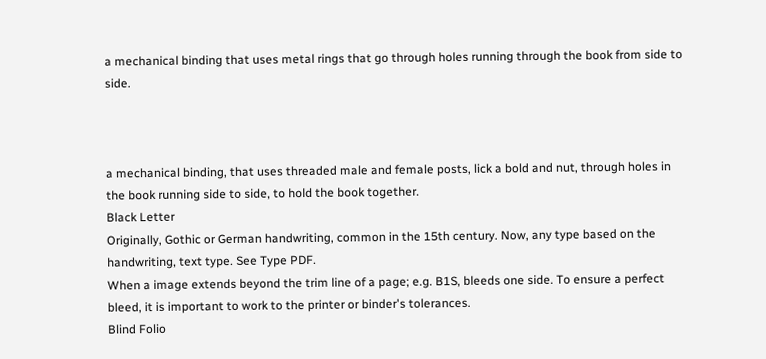a mechanical binding that uses metal rings that go through holes running through the book from side to side.



a mechanical binding, that uses threaded male and female posts, lick a bold and nut, through holes in the book running side to side, to hold the book together.
Black Letter
Originally, Gothic or German handwriting, common in the 15th century. Now, any type based on the handwriting, text type. See Type PDF.
When a image extends beyond the trim line of a page; e.g. B1S, bleeds one side. To ensure a perfect bleed, it is important to work to the printer or binder's tolerances.
Blind Folio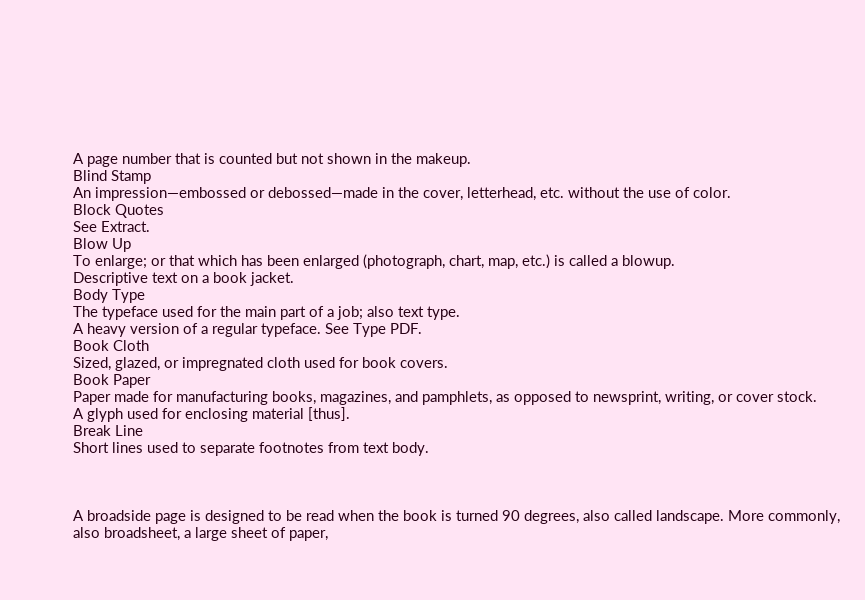A page number that is counted but not shown in the makeup.
Blind Stamp
An impression—embossed or debossed—made in the cover, letterhead, etc. without the use of color.
Block Quotes
See Extract.
Blow Up
To enlarge; or that which has been enlarged (photograph, chart, map, etc.) is called a blowup.
Descriptive text on a book jacket.
Body Type
The typeface used for the main part of a job; also text type.
A heavy version of a regular typeface. See Type PDF.
Book Cloth
Sized, glazed, or impregnated cloth used for book covers.
Book Paper
Paper made for manufacturing books, magazines, and pamphlets, as opposed to newsprint, writing, or cover stock.
A glyph used for enclosing material [thus].
Break Line
Short lines used to separate footnotes from text body.



A broadside page is designed to be read when the book is turned 90 degrees, also called landscape. More commonly, also broadsheet, a large sheet of paper,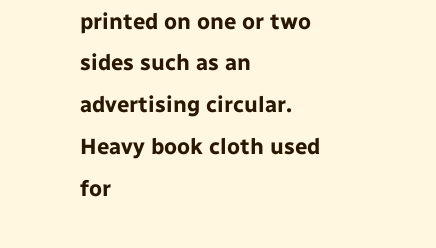printed on one or two sides such as an advertising circular.
Heavy book cloth used for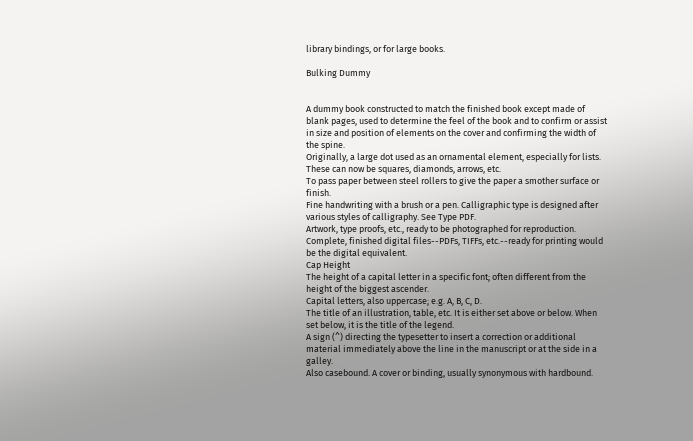library bindings, or for large books.

Bulking Dummy


A dummy book constructed to match the finished book except made of blank pages, used to determine the feel of the book and to confirm or assist in size and position of elements on the cover and confirming the width of the spine.
Originally, a large dot used as an ornamental element, especially for lists. These can now be squares, diamonds, arrows, etc.
To pass paper between steel rollers to give the paper a smother surface or finish.
Fine handwriting with a brush or a pen. Calligraphic type is designed after various styles of calligraphy. See Type PDF.
Artwork, type proofs, etc., ready to be photographed for reproduction. Complete, finished digital files--PDFs, TIFFs, etc.--ready for printing would be the digital equivalent.
Cap Height
The height of a capital letter in a specific font; often different from the height of the biggest ascender.
Capital letters, also uppercase; e.g. A, B, C, D.
The title of an illustration, table, etc. It is either set above or below. When set below, it is the title of the legend.
A sign (^) directing the typesetter to insert a correction or additional material immediately above the line in the manuscript or at the side in a galley.
Also casebound. A cover or binding, usually synonymous with hardbound.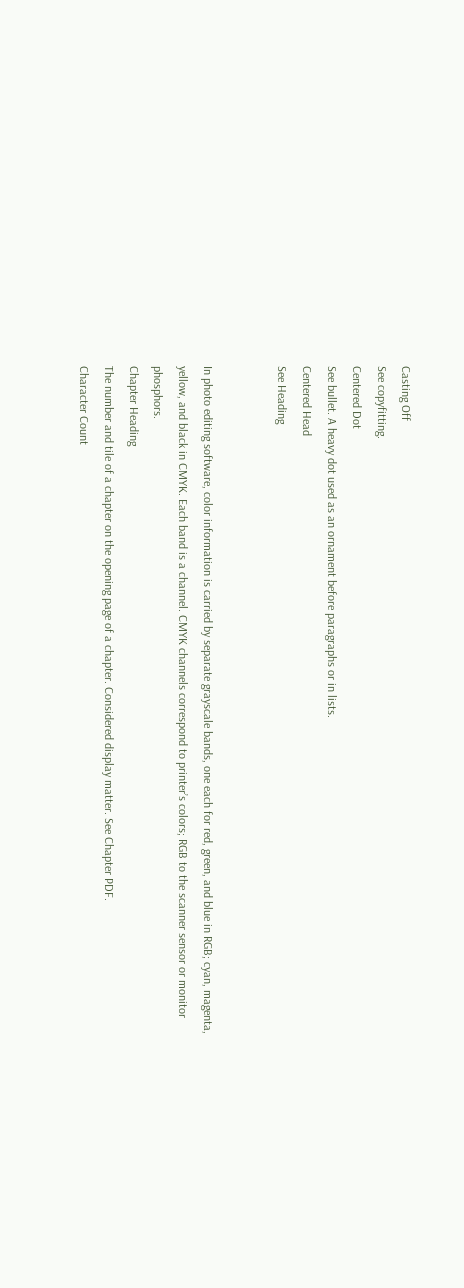Casting Off
See copyfitting.
Centered Dot
See bullet. A heavy dot used as an ornament before paragraphs or in lists.
Centered Head
See Heading


In photo editing software, color information is carried by separate grayscale bands, one each for red, green, and blue in RGB; cyan, magenta, yellow, and black in CMYK. Each band is a channel. CMYK channels correspond to printer’s colors; RGB to the scanner sensor or monitor phosphors.
Chapter Heading
The number and tile of a chapter on the opening page of a chapter. Considered display matter. See Chapter PDF.
Character Count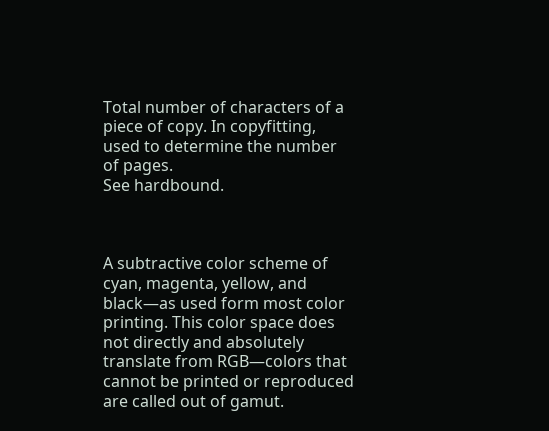Total number of characters of a piece of copy. In copyfitting, used to determine the number of pages.
See hardbound.



A subtractive color scheme of cyan, magenta, yellow, and black—as used form most color printing. This color space does not directly and absolutely translate from RGB—colors that cannot be printed or reproduced are called out of gamut.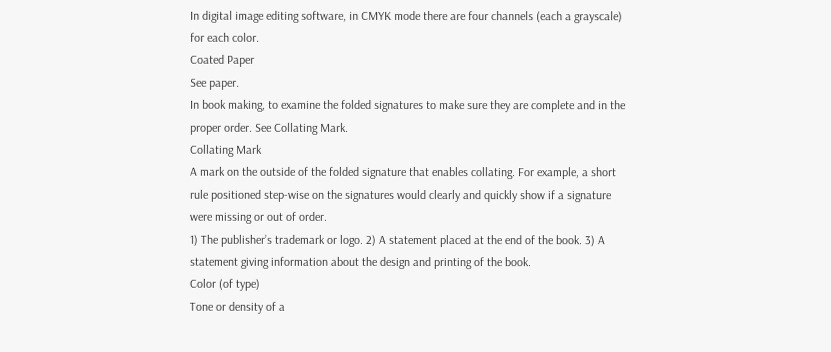In digital image editing software, in CMYK mode there are four channels (each a grayscale) for each color.
Coated Paper
See paper.
In book making, to examine the folded signatures to make sure they are complete and in the proper order. See Collating Mark.
Collating Mark
A mark on the outside of the folded signature that enables collating. For example, a short rule positioned step-wise on the signatures would clearly and quickly show if a signature were missing or out of order.
1) The publisher’s trademark or logo. 2) A statement placed at the end of the book. 3) A statement giving information about the design and printing of the book.
Color (of type)
Tone or density of a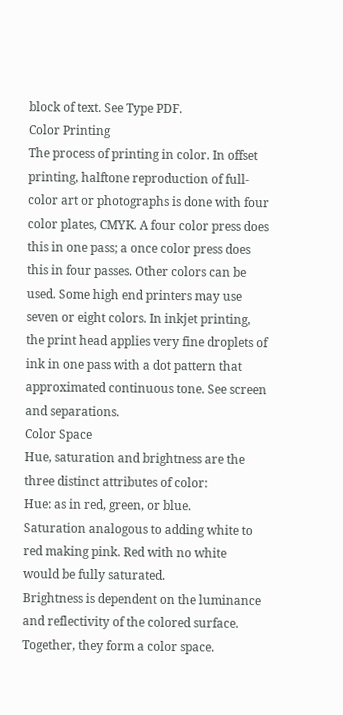block of text. See Type PDF.
Color Printing
The process of printing in color. In offset printing, halftone reproduction of full-color art or photographs is done with four color plates, CMYK. A four color press does this in one pass; a once color press does this in four passes. Other colors can be used. Some high end printers may use seven or eight colors. In inkjet printing, the print head applies very fine droplets of ink in one pass with a dot pattern that approximated continuous tone. See screen and separations.
Color Space
Hue, saturation and brightness are the three distinct attributes of color:
Hue: as in red, green, or blue.
Saturation analogous to adding white to red making pink. Red with no white would be fully saturated.
Brightness is dependent on the luminance and reflectivity of the colored surface.
Together, they form a color space.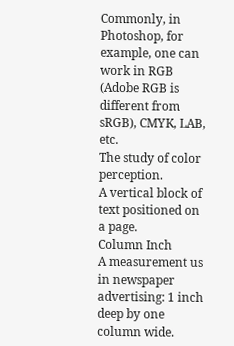Commonly, in Photoshop, for example, one can work in RGB (Adobe RGB is different from sRGB), CMYK, LAB, etc.
The study of color perception.
A vertical block of text positioned on a page.
Column Inch
A measurement us in newspaper advertising: 1 inch deep by one column wide.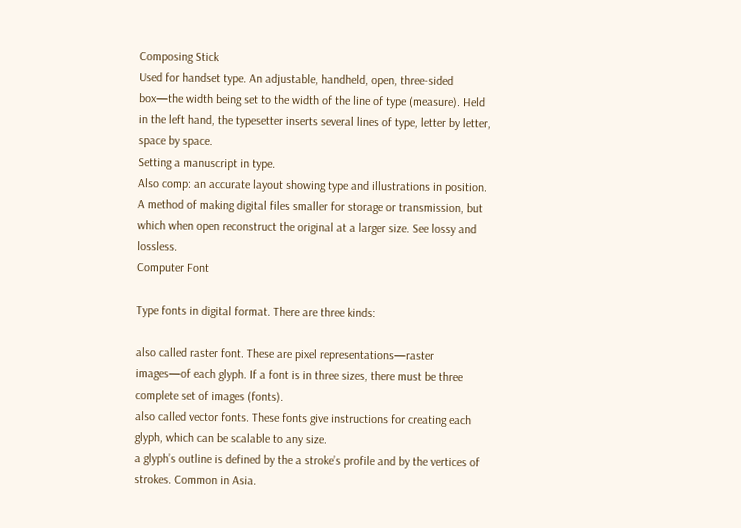Composing Stick
Used for handset type. An adjustable, handheld, open, three-sided box—the width being set to the width of the line of type (measure). Held in the left hand, the typesetter inserts several lines of type, letter by letter, space by space.
Setting a manuscript in type.
Also comp: an accurate layout showing type and illustrations in position.
A method of making digital files smaller for storage or transmission, but which when open reconstruct the original at a larger size. See lossy and lossless.
Computer Font

Type fonts in digital format. There are three kinds:

also called raster font. These are pixel representations—raster images—of each glyph. If a font is in three sizes, there must be three complete set of images (fonts).
also called vector fonts. These fonts give instructions for creating each glyph, which can be scalable to any size.
a glyph’s outline is defined by the a stroke’s profile and by the vertices of strokes. Common in Asia.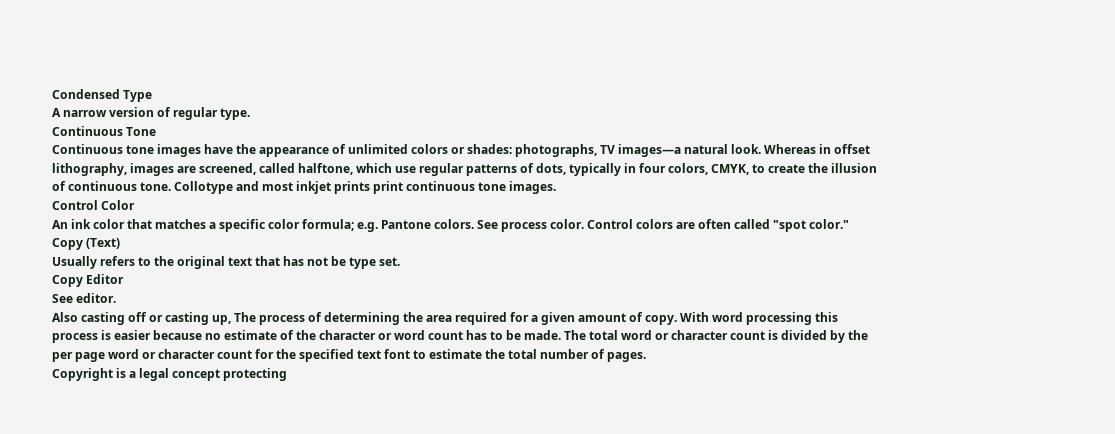Condensed Type
A narrow version of regular type.
Continuous Tone
Continuous tone images have the appearance of unlimited colors or shades: photographs, TV images—a natural look. Whereas in offset lithography, images are screened, called halftone, which use regular patterns of dots, typically in four colors, CMYK, to create the illusion of continuous tone. Collotype and most inkjet prints print continuous tone images.
Control Color
An ink color that matches a specific color formula; e.g. Pantone colors. See process color. Control colors are often called "spot color."
Copy (Text)
Usually refers to the original text that has not be type set.
Copy Editor
See editor.
Also casting off or casting up, The process of determining the area required for a given amount of copy. With word processing this process is easier because no estimate of the character or word count has to be made. The total word or character count is divided by the per page word or character count for the specified text font to estimate the total number of pages.
Copyright is a legal concept protecting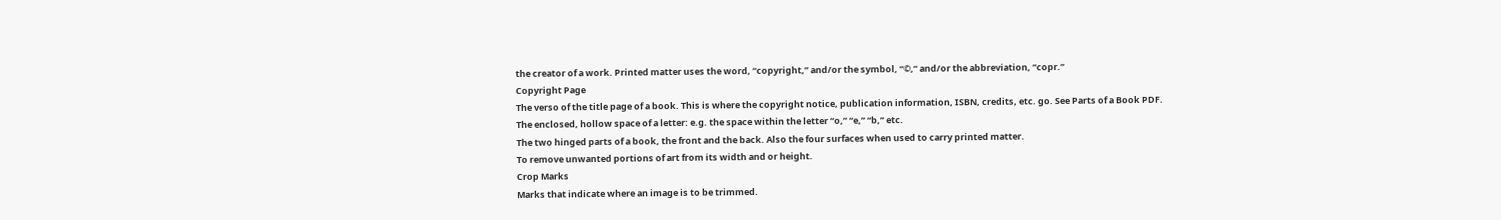the creator of a work. Printed matter uses the word, “copyright,” and/or the symbol, “©,” and/or the abbreviation, “copr.”
Copyright Page
The verso of the title page of a book. This is where the copyright notice, publication information, ISBN, credits, etc. go. See Parts of a Book PDF.
The enclosed, hollow space of a letter: e.g. the space within the letter “o,” “e,” “b,” etc.
The two hinged parts of a book, the front and the back. Also the four surfaces when used to carry printed matter.
To remove unwanted portions of art from its width and or height.
Crop Marks
Marks that indicate where an image is to be trimmed.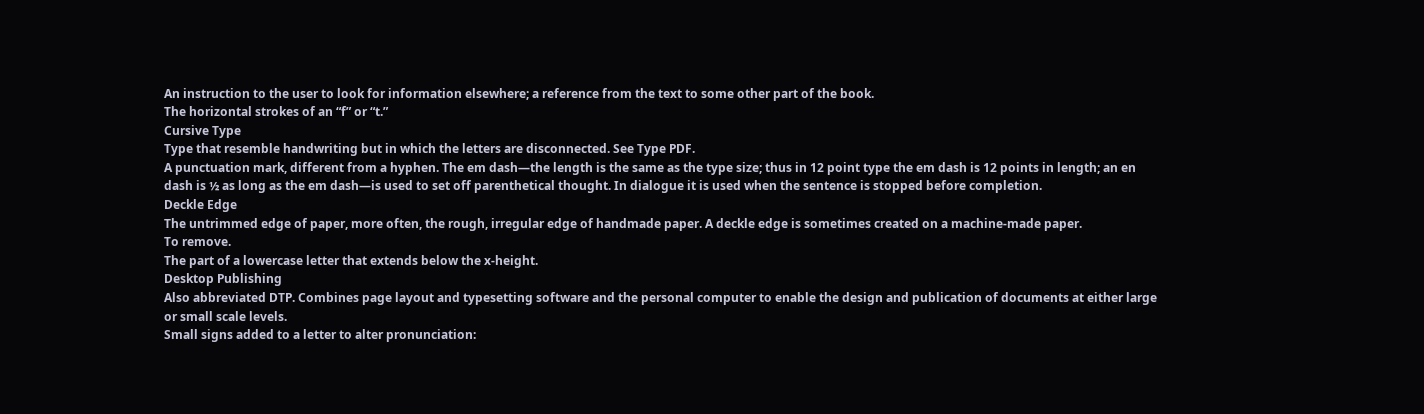An instruction to the user to look for information elsewhere; a reference from the text to some other part of the book.
The horizontal strokes of an “f” or “t.”
Cursive Type
Type that resemble handwriting but in which the letters are disconnected. See Type PDF.
A punctuation mark, different from a hyphen. The em dash—the length is the same as the type size; thus in 12 point type the em dash is 12 points in length; an en dash is ½ as long as the em dash—is used to set off parenthetical thought. In dialogue it is used when the sentence is stopped before completion.
Deckle Edge
The untrimmed edge of paper, more often, the rough, irregular edge of handmade paper. A deckle edge is sometimes created on a machine-made paper.
To remove.
The part of a lowercase letter that extends below the x-height.
Desktop Publishing
Also abbreviated DTP. Combines page layout and typesetting software and the personal computer to enable the design and publication of documents at either large or small scale levels.
Small signs added to a letter to alter pronunciation: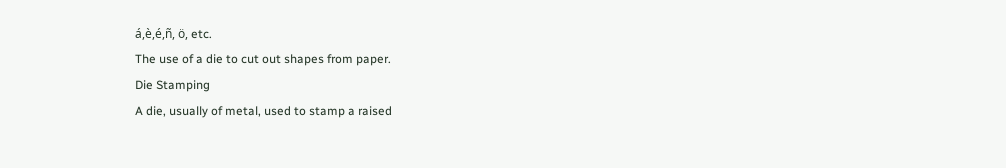á,è,é,ñ, ö, etc.
The use of a die to cut out shapes from paper.
Die Stamping
A die, usually of metal, used to stamp a raised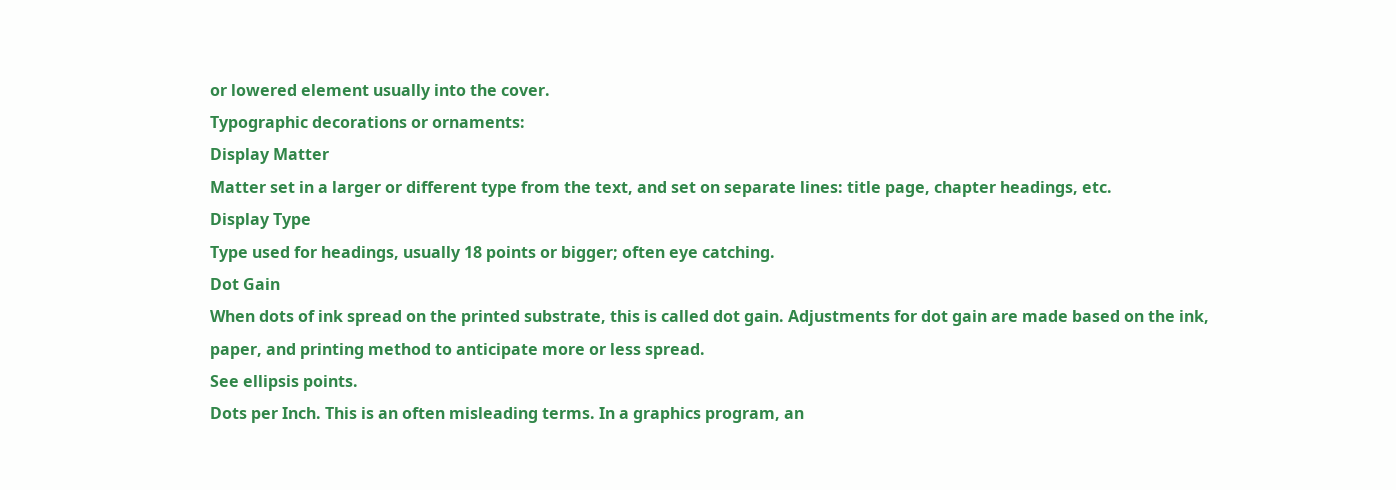or lowered element usually into the cover.
Typographic decorations or ornaments:
Display Matter
Matter set in a larger or different type from the text, and set on separate lines: title page, chapter headings, etc.
Display Type
Type used for headings, usually 18 points or bigger; often eye catching.
Dot Gain
When dots of ink spread on the printed substrate, this is called dot gain. Adjustments for dot gain are made based on the ink, paper, and printing method to anticipate more or less spread.
See ellipsis points.
Dots per Inch. This is an often misleading terms. In a graphics program, an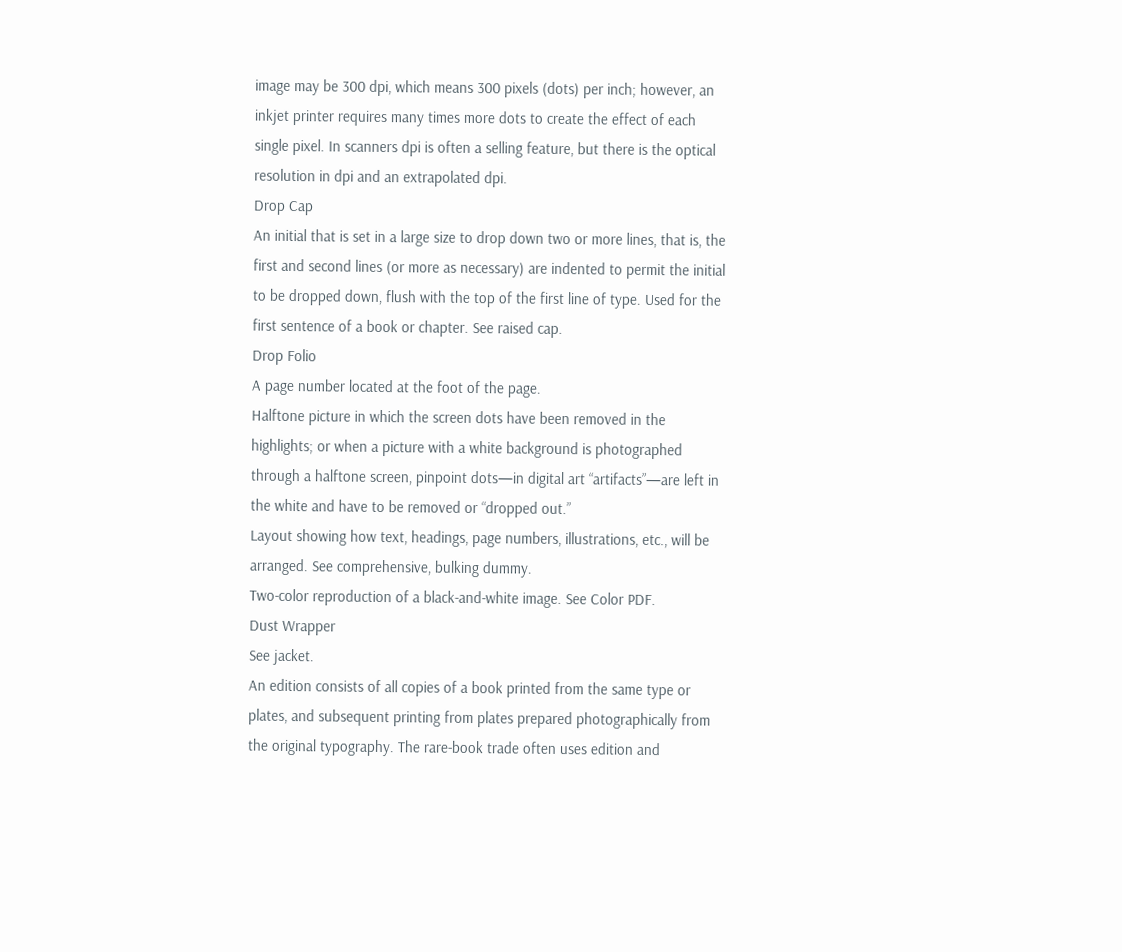image may be 300 dpi, which means 300 pixels (dots) per inch; however, an inkjet printer requires many times more dots to create the effect of each single pixel. In scanners dpi is often a selling feature, but there is the optical resolution in dpi and an extrapolated dpi.
Drop Cap
An initial that is set in a large size to drop down two or more lines, that is, the first and second lines (or more as necessary) are indented to permit the initial to be dropped down, flush with the top of the first line of type. Used for the first sentence of a book or chapter. See raised cap.
Drop Folio
A page number located at the foot of the page.
Halftone picture in which the screen dots have been removed in the highlights; or when a picture with a white background is photographed through a halftone screen, pinpoint dots—in digital art “artifacts”—are left in the white and have to be removed or “dropped out.”
Layout showing how text, headings, page numbers, illustrations, etc., will be arranged. See comprehensive, bulking dummy.
Two-color reproduction of a black-and-white image. See Color PDF.
Dust Wrapper
See jacket.
An edition consists of all copies of a book printed from the same type or plates, and subsequent printing from plates prepared photographically from the original typography. The rare-book trade often uses edition and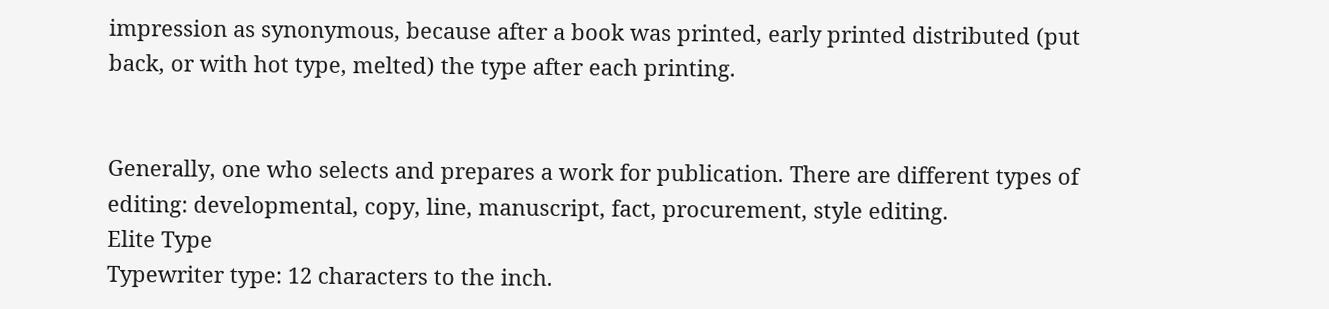impression as synonymous, because after a book was printed, early printed distributed (put back, or with hot type, melted) the type after each printing.


Generally, one who selects and prepares a work for publication. There are different types of editing: developmental, copy, line, manuscript, fact, procurement, style editing.
Elite Type
Typewriter type: 12 characters to the inch.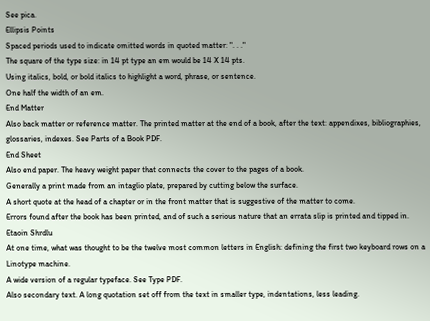See pica.
Ellipsis Points
Spaced periods used to indicate omitted words in quoted matter: ". . ."
The square of the type size: in 14 pt type an em would be 14 X 14 pts.
Using italics, bold, or bold italics to highlight a word, phrase, or sentence.
One half the width of an em.
End Matter
Also back matter or reference matter. The printed matter at the end of a book, after the text: appendixes, bibliographies, glossaries, indexes. See Parts of a Book PDF.
End Sheet
Also end paper. The heavy weight paper that connects the cover to the pages of a book.
Generally a print made from an intaglio plate, prepared by cutting below the surface.
A short quote at the head of a chapter or in the front matter that is suggestive of the matter to come.
Errors found after the book has been printed, and of such a serious nature that an errata slip is printed and tipped in.
Etaoin Shrdlu
At one time, what was thought to be the twelve most common letters in English: defining the first two keyboard rows on a Linotype machine.
A wide version of a regular typeface. See Type PDF.
Also secondary text. A long quotation set off from the text in smaller type, indentations, less leading.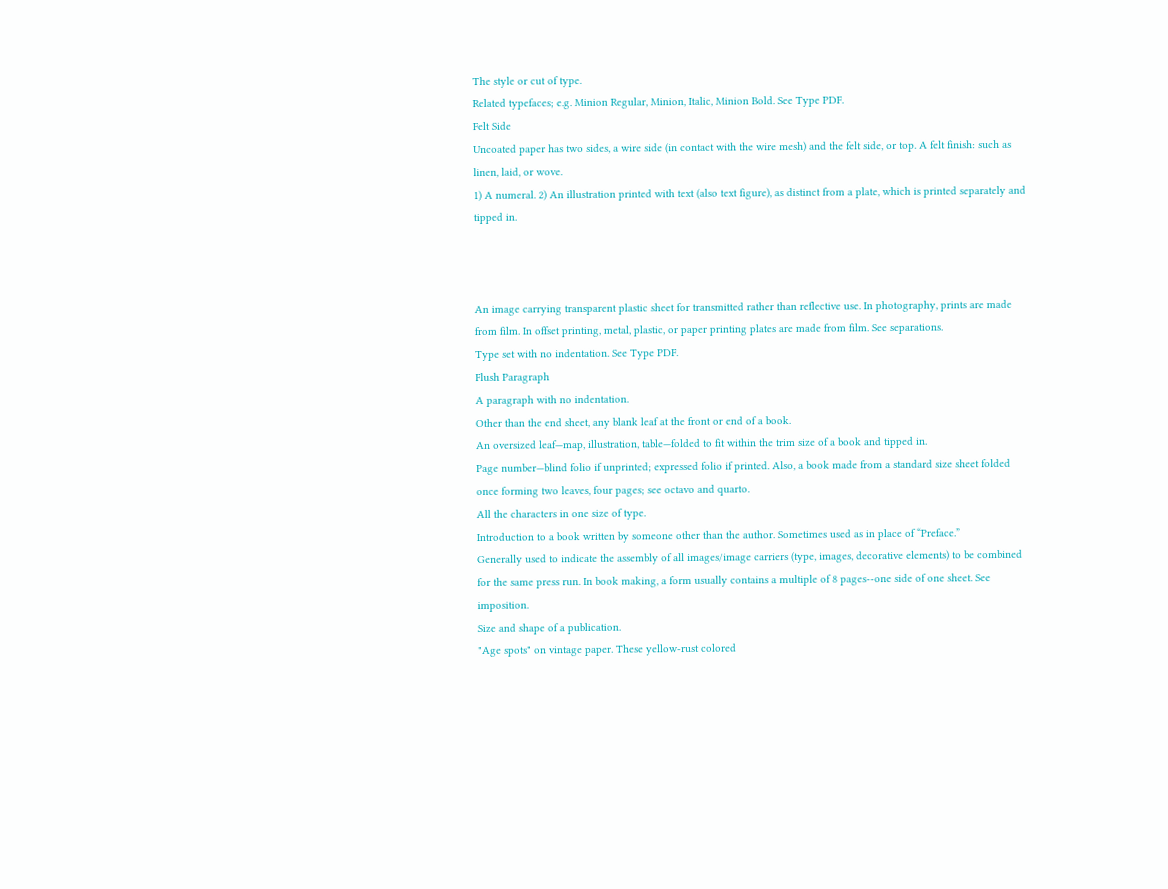The style or cut of type.
Related typefaces; e.g. Minion Regular, Minion, Italic, Minion Bold. See Type PDF.
Felt Side
Uncoated paper has two sides, a wire side (in contact with the wire mesh) and the felt side, or top. A felt finish: such as linen, laid, or wove.
1) A numeral. 2) An illustration printed with text (also text figure), as distinct from a plate, which is printed separately and tipped in.



An image carrying transparent plastic sheet for transmitted rather than reflective use. In photography, prints are made from film. In offset printing, metal, plastic, or paper printing plates are made from film. See separations.
Type set with no indentation. See Type PDF.
Flush Paragraph
A paragraph with no indentation.
Other than the end sheet, any blank leaf at the front or end of a book.
An oversized leaf—map, illustration, table—folded to fit within the trim size of a book and tipped in.
Page number—blind folio if unprinted; expressed folio if printed. Also, a book made from a standard size sheet folded once forming two leaves, four pages; see octavo and quarto.
All the characters in one size of type.
Introduction to a book written by someone other than the author. Sometimes used as in place of “Preface.”
Generally used to indicate the assembly of all images/image carriers (type, images, decorative elements) to be combined for the same press run. In book making, a form usually contains a multiple of 8 pages--one side of one sheet. See imposition.
Size and shape of a publication.
"Age spots" on vintage paper. These yellow-rust colored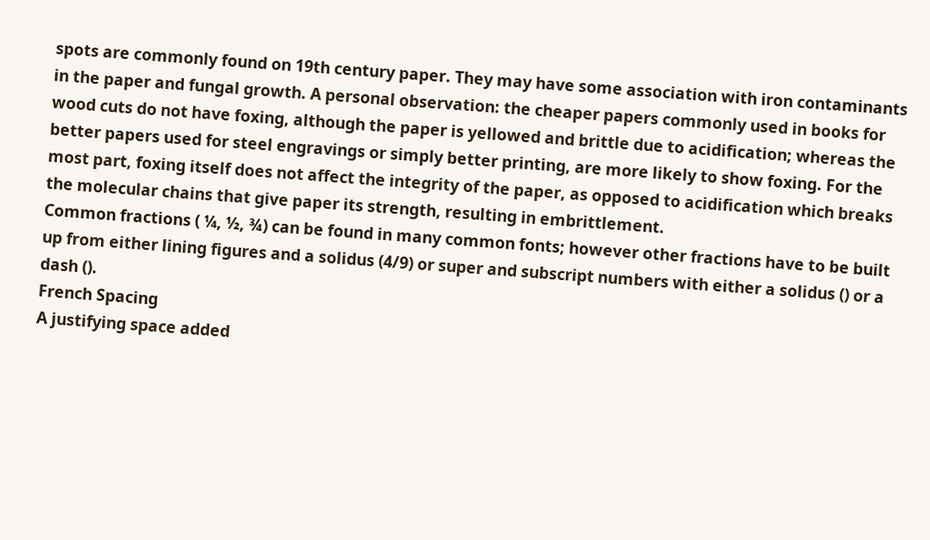spots are commonly found on 19th century paper. They may have some association with iron contaminants in the paper and fungal growth. A personal observation: the cheaper papers commonly used in books for wood cuts do not have foxing, although the paper is yellowed and brittle due to acidification; whereas the better papers used for steel engravings or simply better printing, are more likely to show foxing. For the most part, foxing itself does not affect the integrity of the paper, as opposed to acidification which breaks the molecular chains that give paper its strength, resulting in embrittlement.
Common fractions ( ¼, ½, ¾) can be found in many common fonts; however other fractions have to be built up from either lining figures and a solidus (4/9) or super and subscript numbers with either a solidus () or a dash ().
French Spacing
A justifying space added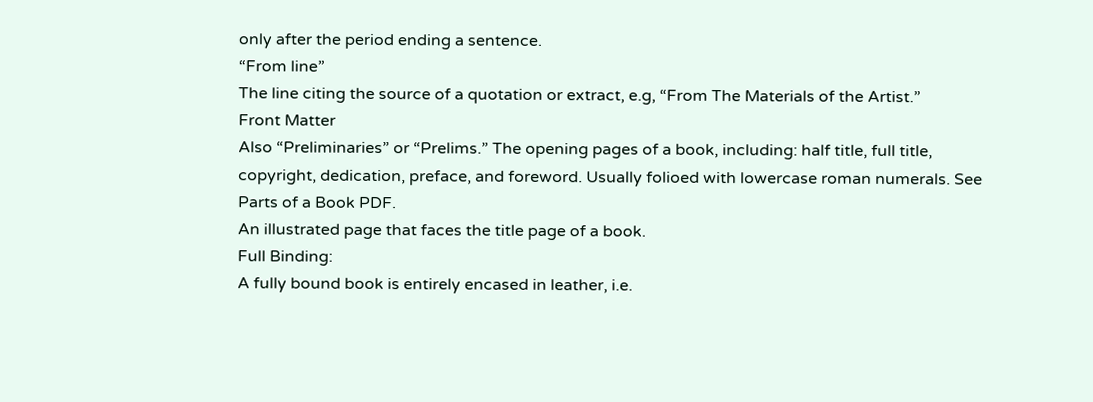only after the period ending a sentence.
“From line”
The line citing the source of a quotation or extract, e.g, “From The Materials of the Artist.”
Front Matter
Also “Preliminaries” or “Prelims.” The opening pages of a book, including: half title, full title, copyright, dedication, preface, and foreword. Usually folioed with lowercase roman numerals. See Parts of a Book PDF.
An illustrated page that faces the title page of a book.
Full Binding:
A fully bound book is entirely encased in leather, i.e.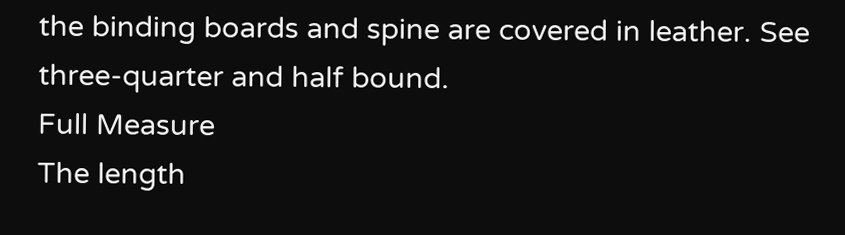the binding boards and spine are covered in leather. See three-quarter and half bound.
Full Measure
The length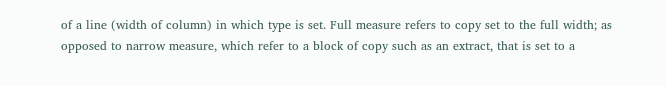of a line (width of column) in which type is set. Full measure refers to copy set to the full width; as opposed to narrow measure, which refer to a block of copy such as an extract, that is set to a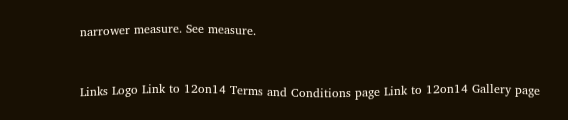narrower measure. See measure.


Links Logo Link to 12on14 Terms and Conditions page Link to 12on14 Gallery page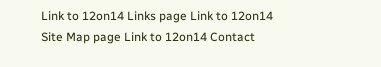Link to 12on14 Links page Link to 12on14 Site Map page Link to 12on14 Contact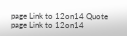page Link to 12on14 Quote page Link to 12on14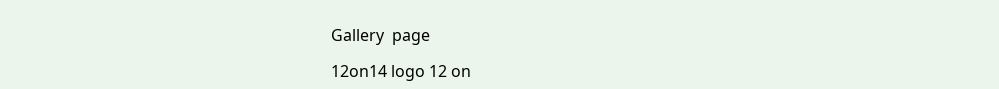Gallery  page

12on14 logo 12 on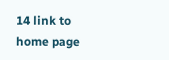14 link to home page